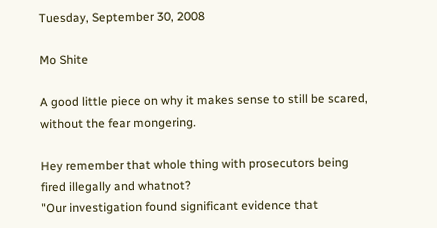Tuesday, September 30, 2008

Mo Shite

A good little piece on why it makes sense to still be scared, without the fear mongering.

Hey remember that whole thing with prosecutors being fired illegally and whatnot?
"Our investigation found significant evidence that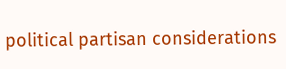political partisan considerations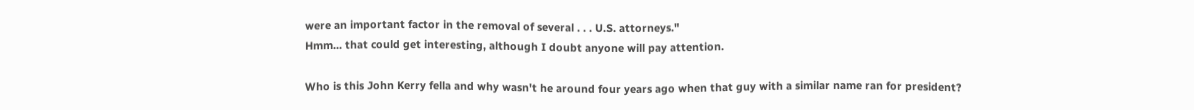were an important factor in the removal of several . . . U.S. attorneys."
Hmm... that could get interesting, although I doubt anyone will pay attention.

Who is this John Kerry fella and why wasn't he around four years ago when that guy with a similar name ran for president?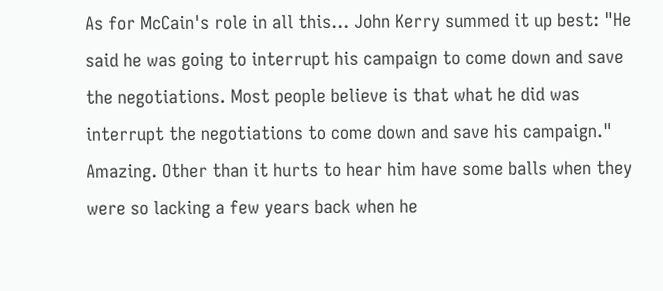As for McCain's role in all this... John Kerry summed it up best: "He said he was going to interrupt his campaign to come down and save the negotiations. Most people believe is that what he did was interrupt the negotiations to come down and save his campaign."
Amazing. Other than it hurts to hear him have some balls when they were so lacking a few years back when he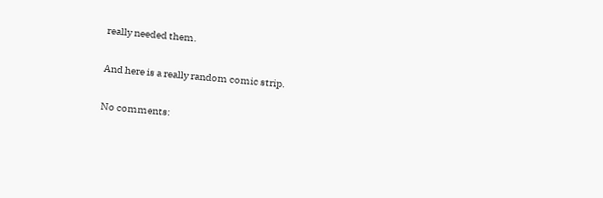really needed them.

And here is a really random comic strip.

No comments: